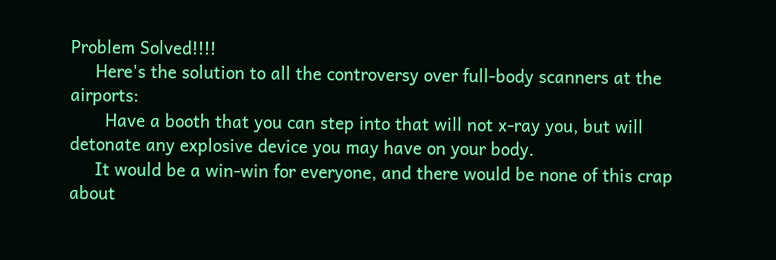Problem Solved!!!!
     Here's the solution to all the controversy over full-body scanners at the airports:
       Have a booth that you can step into that will not x-ray you, but will detonate any explosive device you may have on your body.
     It would be a win-win for everyone, and there would be none of this crap about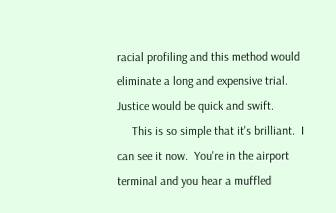racial profiling and this method would eliminate a long and expensive trial.   Justice would be quick and swift.
     This is so simple that it's brilliant.  I can see it now.  You're in the airport terminal and you hear a muffled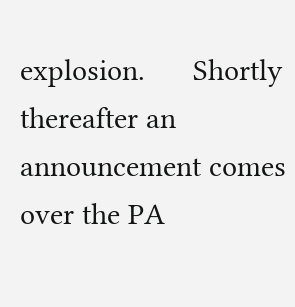explosion.      Shortly thereafter an announcement comes over the PA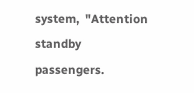system,  "Attention standby passengers.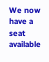We now have a seat available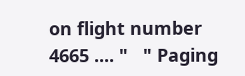on flight number 4665 .... "   " Paging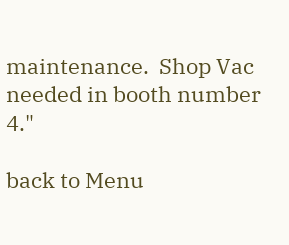maintenance.  Shop Vac needed in booth number 4."

back to Menu